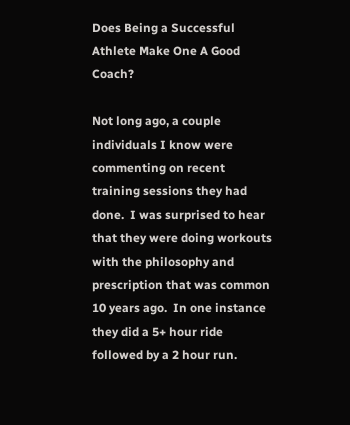Does Being a Successful Athlete Make One A Good Coach?

Not long ago, a couple individuals I know were commenting on recent training sessions they had done.  I was surprised to hear that they were doing workouts with the philosophy and prescription that was common 10 years ago.  In one instance they did a 5+ hour ride followed by a 2 hour run.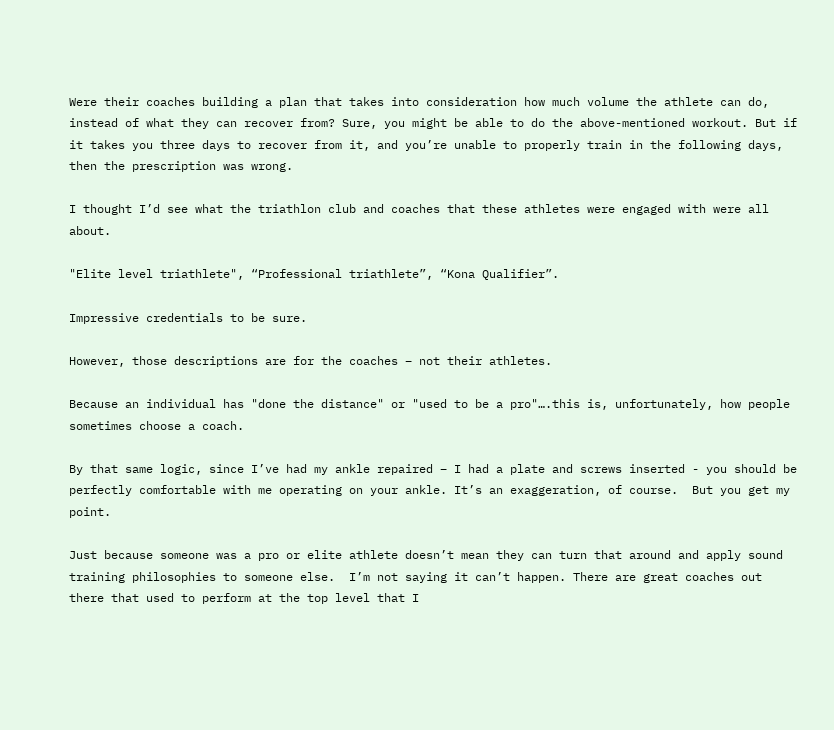Were their coaches building a plan that takes into consideration how much volume the athlete can do, instead of what they can recover from? Sure, you might be able to do the above-mentioned workout. But if it takes you three days to recover from it, and you’re unable to properly train in the following days, then the prescription was wrong.

I thought I’d see what the triathlon club and coaches that these athletes were engaged with were all about.

"Elite level triathlete", “Professional triathlete”, “Kona Qualifier”.

Impressive credentials to be sure.

However, those descriptions are for the coaches – not their athletes.

Because an individual has "done the distance" or "used to be a pro"….this is, unfortunately, how people sometimes choose a coach.

By that same logic, since I’ve had my ankle repaired – I had a plate and screws inserted - you should be perfectly comfortable with me operating on your ankle. It’s an exaggeration, of course.  But you get my point.

Just because someone was a pro or elite athlete doesn’t mean they can turn that around and apply sound training philosophies to someone else.  I’m not saying it can’t happen. There are great coaches out there that used to perform at the top level that I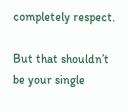completely respect.

But that shouldn’t be your single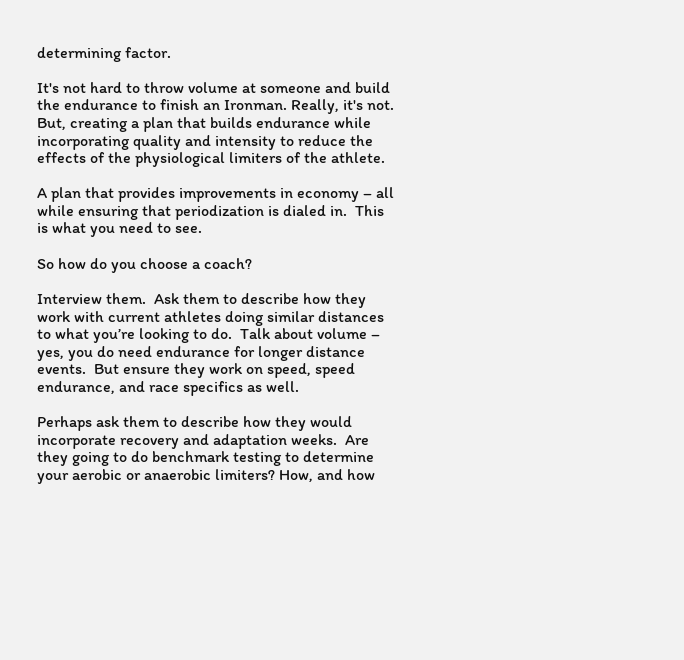determining factor.

It's not hard to throw volume at someone and build the endurance to finish an Ironman. Really, it's not. But, creating a plan that builds endurance while incorporating quality and intensity to reduce the effects of the physiological limiters of the athlete.

A plan that provides improvements in economy – all while ensuring that periodization is dialed in.  This is what you need to see.

So how do you choose a coach?

Interview them.  Ask them to describe how they work with current athletes doing similar distances to what you’re looking to do.  Talk about volume – yes, you do need endurance for longer distance events.  But ensure they work on speed, speed endurance, and race specifics as well.

Perhaps ask them to describe how they would incorporate recovery and adaptation weeks.  Are they going to do benchmark testing to determine your aerobic or anaerobic limiters? How, and how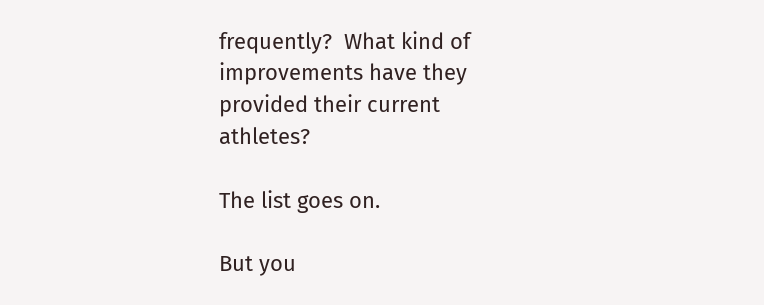frequently?  What kind of improvements have they provided their current athletes?

The list goes on.

But you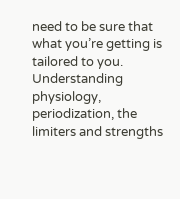need to be sure that what you’re getting is tailored to you.  Understanding physiology, periodization, the limiters and strengths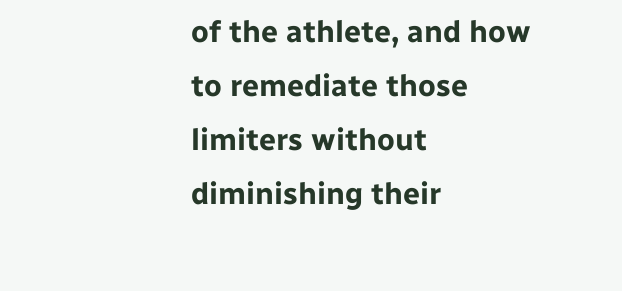of the athlete, and how to remediate those limiters without diminishing their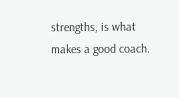strengths, is what makes a good coach.